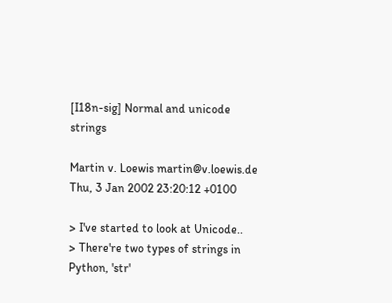[I18n-sig] Normal and unicode strings

Martin v. Loewis martin@v.loewis.de
Thu, 3 Jan 2002 23:20:12 +0100

> I've started to look at Unicode..
> There're two types of strings in Python, 'str'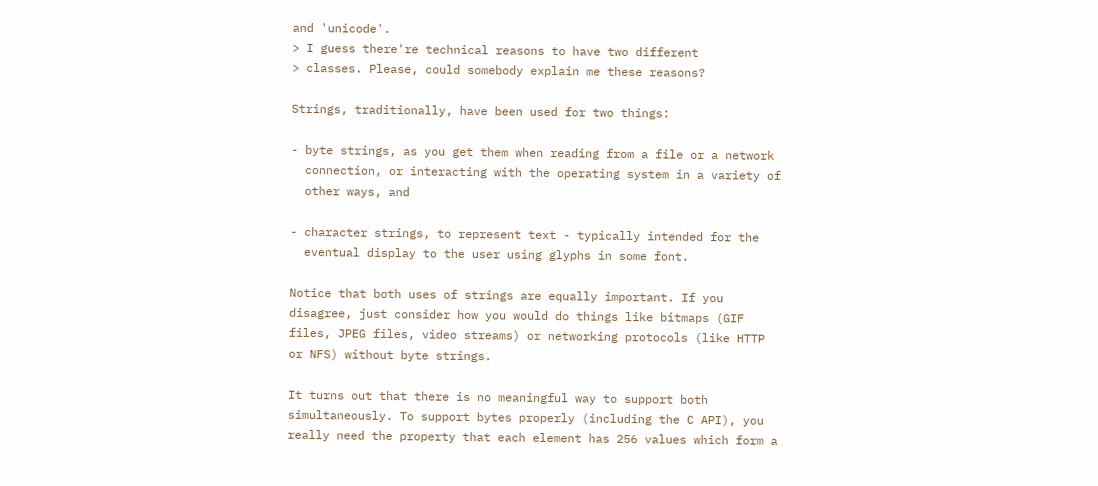and 'unicode'.
> I guess there're technical reasons to have two different
> classes. Please, could somebody explain me these reasons?

Strings, traditionally, have been used for two things:

- byte strings, as you get them when reading from a file or a network
  connection, or interacting with the operating system in a variety of
  other ways, and

- character strings, to represent text - typically intended for the
  eventual display to the user using glyphs in some font.

Notice that both uses of strings are equally important. If you
disagree, just consider how you would do things like bitmaps (GIF
files, JPEG files, video streams) or networking protocols (like HTTP
or NFS) without byte strings.

It turns out that there is no meaningful way to support both
simultaneously. To support bytes properly (including the C API), you
really need the property that each element has 256 values which form a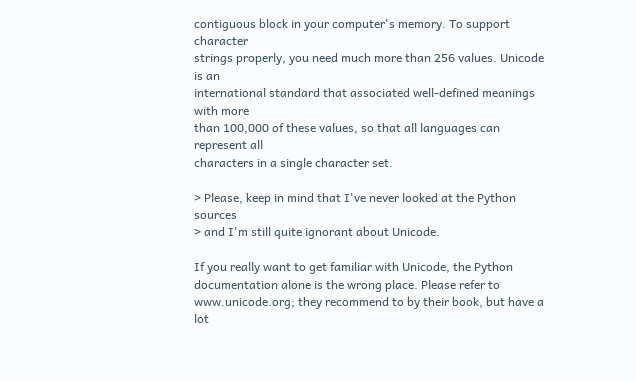contiguous block in your computer's memory. To support character
strings properly, you need much more than 256 values. Unicode is an
international standard that associated well-defined meanings with more
than 100,000 of these values, so that all languages can represent all
characters in a single character set.

> Please, keep in mind that I've never looked at the Python sources
> and I'm still quite ignorant about Unicode.

If you really want to get familiar with Unicode, the Python
documentation alone is the wrong place. Please refer to
www.unicode.org; they recommend to by their book, but have a lot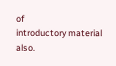of
introductory material also.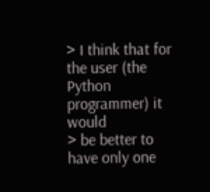> I think that for the user (the Python programmer) it would
> be better to have only one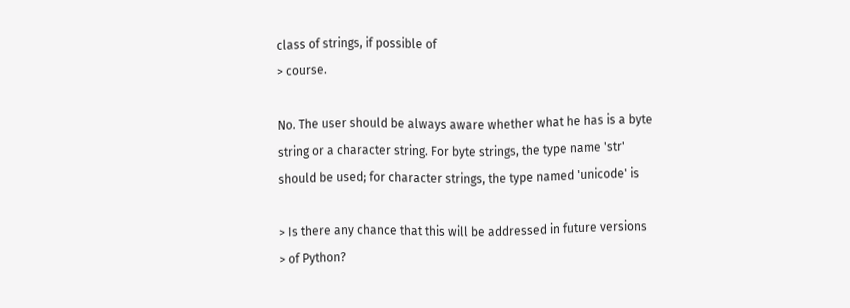class of strings, if possible of
> course.

No. The user should be always aware whether what he has is a byte
string or a character string. For byte strings, the type name 'str'
should be used; for character strings, the type named 'unicode' is

> Is there any chance that this will be addressed in future versions
> of Python?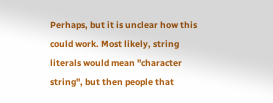Perhaps, but it is unclear how this could work. Most likely, string
literals would mean "character string", but then people that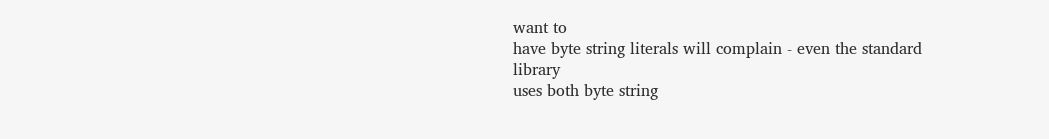want to
have byte string literals will complain - even the standard library
uses both byte string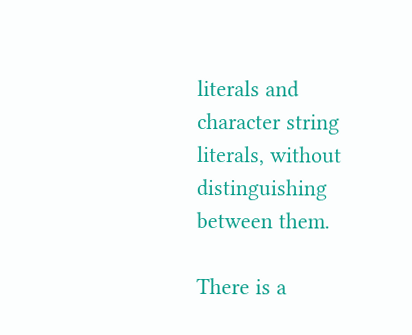literals and character string literals, without
distinguishing between them.

There is a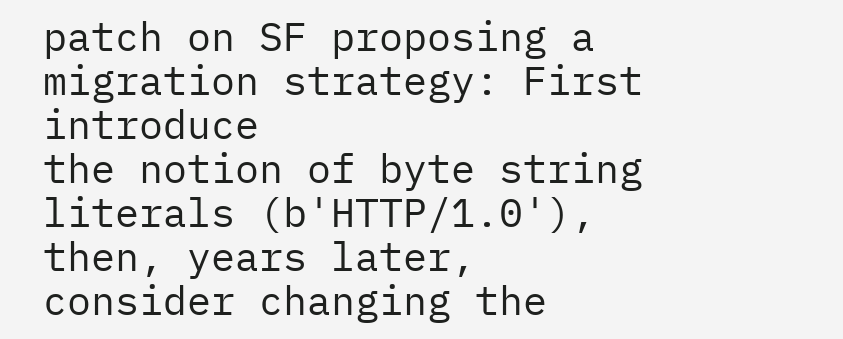patch on SF proposing a migration strategy: First introduce
the notion of byte string literals (b'HTTP/1.0'), then, years later,
consider changing the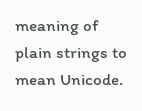meaning of plain strings to mean Unicode.